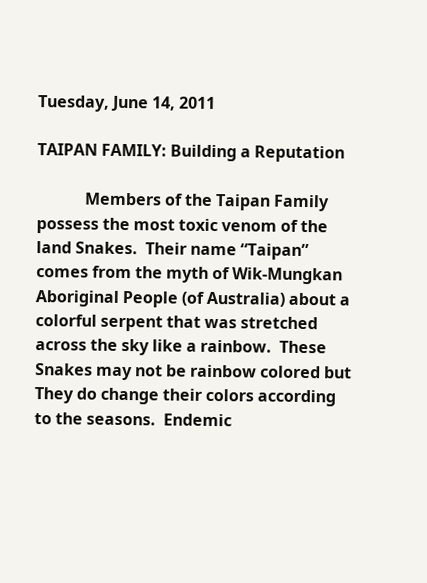Tuesday, June 14, 2011

TAIPAN FAMILY: Building a Reputation

            Members of the Taipan Family possess the most toxic venom of the land Snakes.  Their name “Taipan” comes from the myth of Wik-Mungkan Aboriginal People (of Australia) about a colorful serpent that was stretched across the sky like a rainbow.  These Snakes may not be rainbow colored but They do change their colors according to the seasons.  Endemic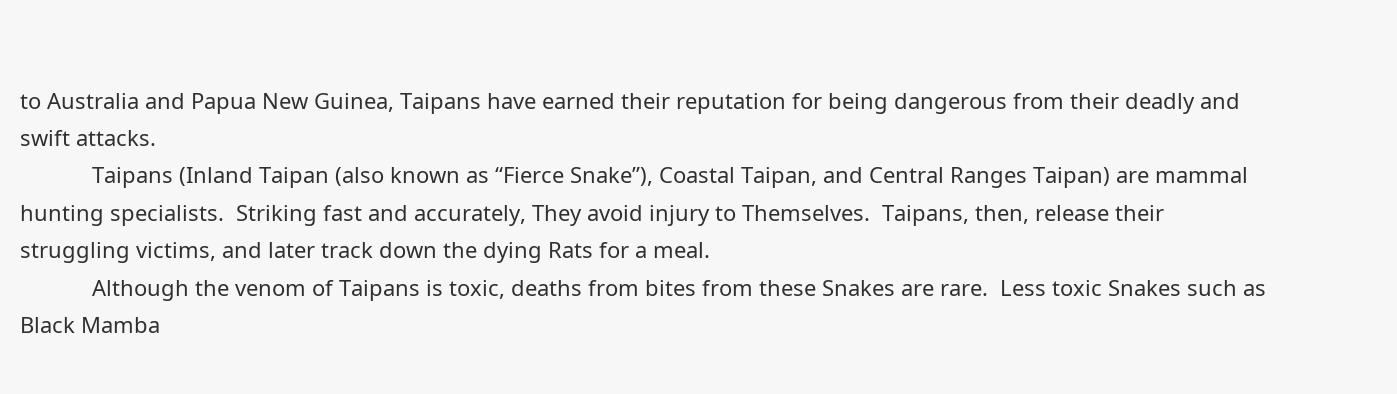to Australia and Papua New Guinea, Taipans have earned their reputation for being dangerous from their deadly and swift attacks.
            Taipans (Inland Taipan (also known as “Fierce Snake”), Coastal Taipan, and Central Ranges Taipan) are mammal hunting specialists.  Striking fast and accurately, They avoid injury to Themselves.  Taipans, then, release their struggling victims, and later track down the dying Rats for a meal.
            Although the venom of Taipans is toxic, deaths from bites from these Snakes are rare.  Less toxic Snakes such as Black Mamba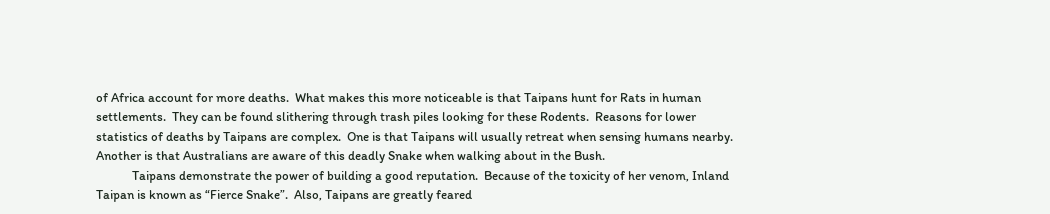of Africa account for more deaths.  What makes this more noticeable is that Taipans hunt for Rats in human settlements.  They can be found slithering through trash piles looking for these Rodents.  Reasons for lower statistics of deaths by Taipans are complex.  One is that Taipans will usually retreat when sensing humans nearby.  Another is that Australians are aware of this deadly Snake when walking about in the Bush.
            Taipans demonstrate the power of building a good reputation.  Because of the toxicity of her venom, Inland Taipan is known as “Fierce Snake”.  Also, Taipans are greatly feared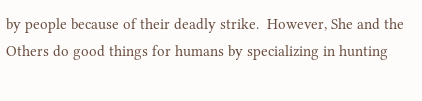by people because of their deadly strike.  However, She and the Others do good things for humans by specializing in hunting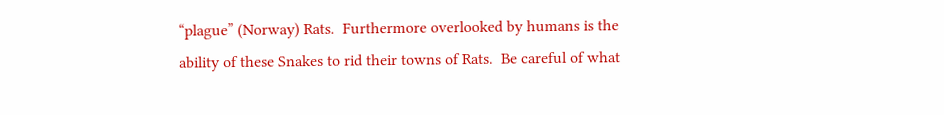“plague” (Norway) Rats.  Furthermore overlooked by humans is the ability of these Snakes to rid their towns of Rats.  Be careful of what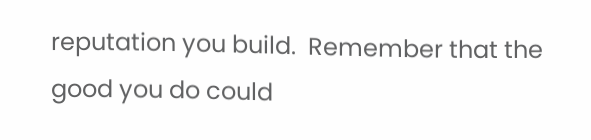reputation you build.  Remember that the good you do could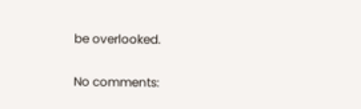be overlooked.

No comments: